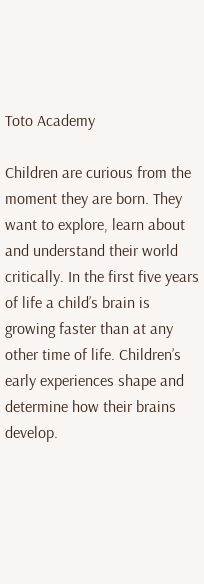Toto Academy

Children are curious from the moment they are born. They want to explore, learn about and understand their world critically. In the first five years of life a child’s brain is growing faster than at any other time of life. Children’s early experiences shape and determine how their brains develop.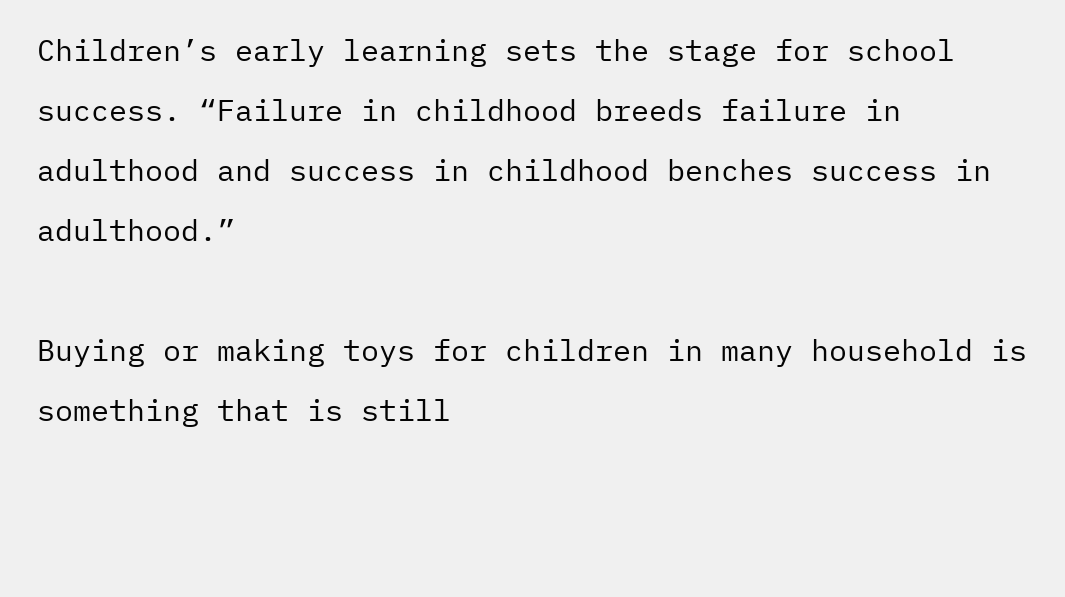Children’s early learning sets the stage for school success. “Failure in childhood breeds failure in adulthood and success in childhood benches success in adulthood.”

Buying or making toys for children in many household is something that is still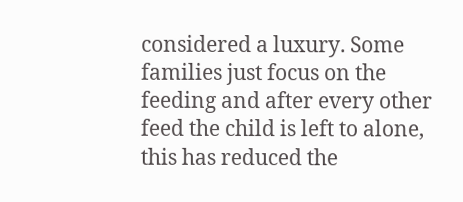considered a luxury. Some families just focus on the feeding and after every other feed the child is left to alone, this has reduced the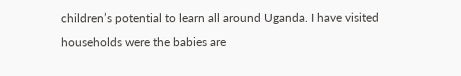children’s potential to learn all around Uganda. I have visited households were the babies are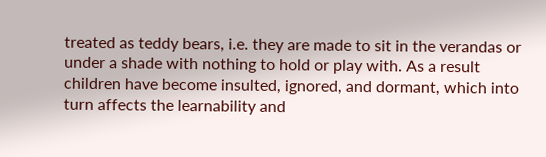treated as teddy bears, i.e. they are made to sit in the verandas or under a shade with nothing to hold or play with. As a result children have become insulted, ignored, and dormant, which into turn affects the learnability and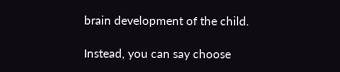brain development of the child.

Instead, you can say choose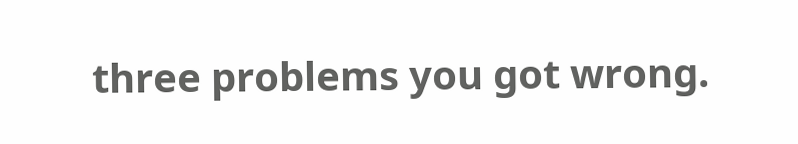three problems you got wrong.